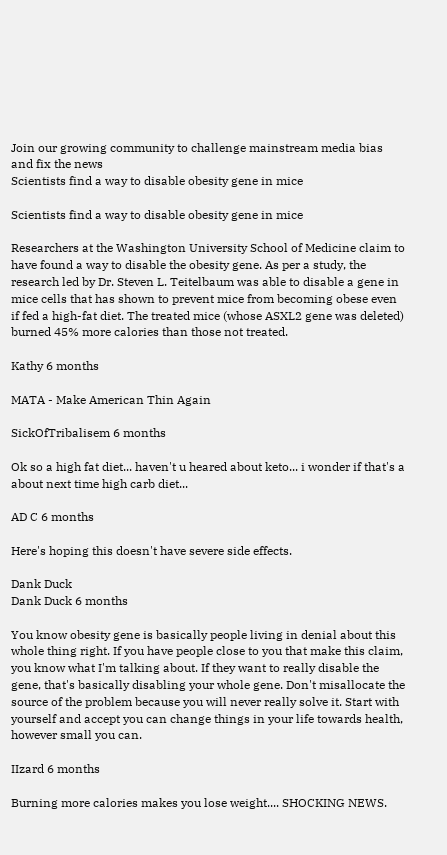Join our growing community to challenge mainstream media bias and fix the news
Scientists find a way to disable obesity gene in mice

Scientists find a way to disable obesity gene in mice

Researchers at the Washington University School of Medicine claim to have found a way to disable the obesity gene. As per a study, the research led by Dr. Steven L. Teitelbaum was able to disable a gene in mice cells that has shown to prevent mice from becoming obese even if fed a high-fat diet. The treated mice (whose ASXL2 gene was deleted) burned 45% more calories than those not treated.

Kathy 6 months

MATA - Make American Thin Again

SickOfTribalisem 6 months

Ok so a high fat diet... haven't u heared about keto... i wonder if that's a about next time high carb diet...

AD C 6 months

Here's hoping this doesn't have severe side effects.

Dank Duck
Dank Duck 6 months

You know obesity gene is basically people living in denial about this whole thing right. If you have people close to you that make this claim, you know what I'm talking about. If they want to really disable the gene, that's basically disabling your whole gene. Don't misallocate the source of the problem because you will never really solve it. Start with yourself and accept you can change things in your life towards health, however small you can.

IIzard 6 months

Burning more calories makes you lose weight.... SHOCKING NEWS.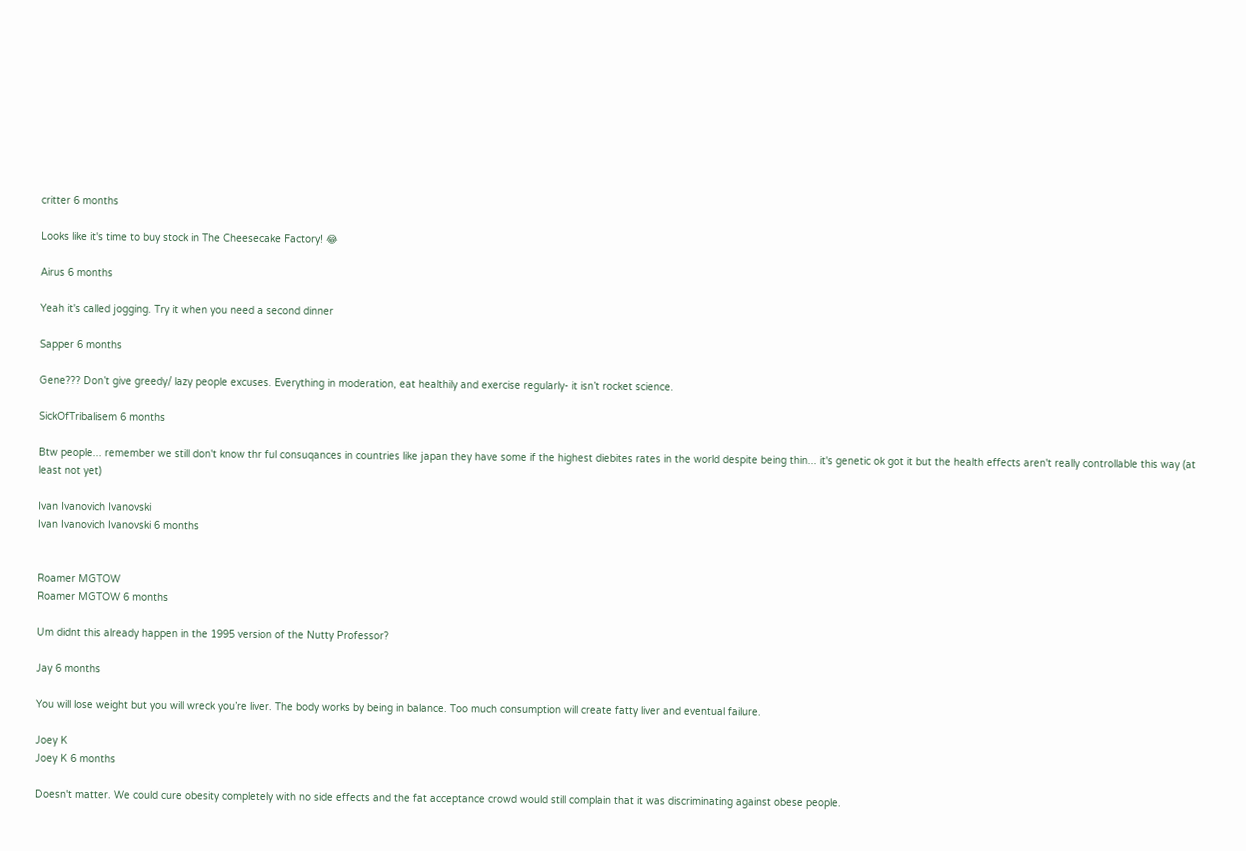critter 6 months

Looks like it's time to buy stock in The Cheesecake Factory! 😂

Airus 6 months

Yeah it's called jogging. Try it when you need a second dinner

Sapper 6 months

Gene??? Don’t give greedy/ lazy people excuses. Everything in moderation, eat healthily and exercise regularly- it isn’t rocket science.

SickOfTribalisem 6 months

Btw people... remember we still don't know thr ful consuqances in countries like japan they have some if the highest diebites rates in the world despite being thin... it's genetic ok got it but the health effects aren't really controllable this way (at least not yet)

Ivan Ivanovich Ivanovski
Ivan Ivanovich Ivanovski 6 months


Roamer MGTOW
Roamer MGTOW 6 months

Um didnt this already happen in the 1995 version of the Nutty Professor?

Jay 6 months

You will lose weight but you will wreck you’re liver. The body works by being in balance. Too much consumption will create fatty liver and eventual failure.

Joey K
Joey K 6 months

Doesn't matter. We could cure obesity completely with no side effects and the fat acceptance crowd would still complain that it was discriminating against obese people.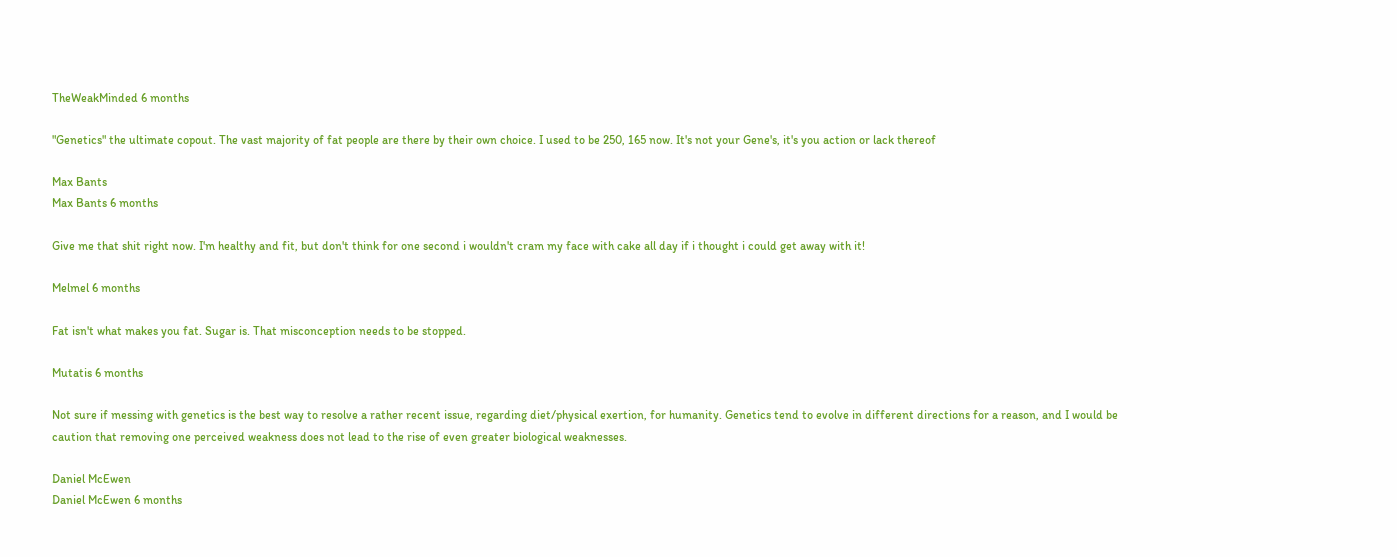TheWeakMinded 6 months

"Genetics" the ultimate copout. The vast majority of fat people are there by their own choice. I used to be 250, 165 now. It's not your Gene's, it's you action or lack thereof

Max Bants
Max Bants 6 months

Give me that shit right now. I'm healthy and fit, but don't think for one second i wouldn't cram my face with cake all day if i thought i could get away with it!

Melmel 6 months

Fat isn't what makes you fat. Sugar is. That misconception needs to be stopped.

Mutatis 6 months

Not sure if messing with genetics is the best way to resolve a rather recent issue, regarding diet/physical exertion, for humanity. Genetics tend to evolve in different directions for a reason, and I would be caution that removing one perceived weakness does not lead to the rise of even greater biological weaknesses.

Daniel McEwen
Daniel McEwen 6 months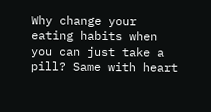Why change your eating habits when you can just take a pill? Same with heart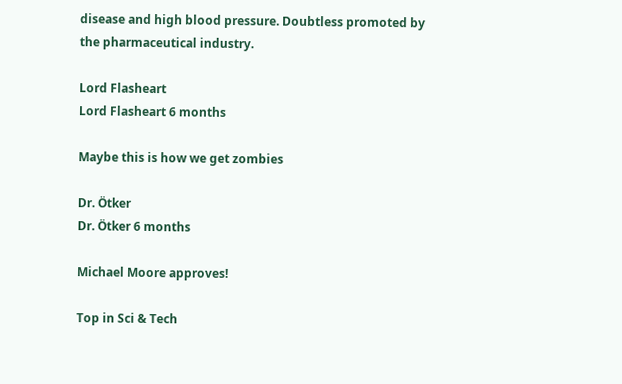disease and high blood pressure. Doubtless promoted by the pharmaceutical industry.

Lord Flasheart
Lord Flasheart 6 months

Maybe this is how we get zombies

Dr. Ötker
Dr. Ötker 6 months

Michael Moore approves!

Top in Sci & Tech